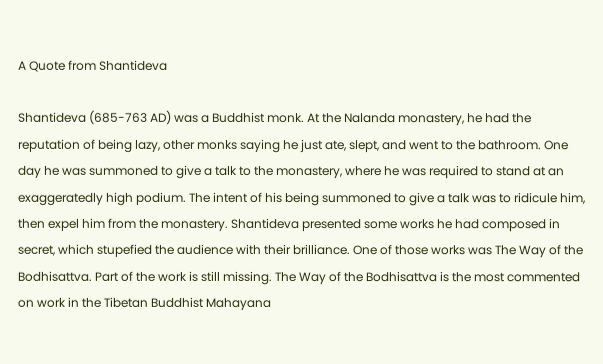A Quote from Shantideva

Shantideva (685-763 AD) was a Buddhist monk. At the Nalanda monastery, he had the reputation of being lazy, other monks saying he just ate, slept, and went to the bathroom. One day he was summoned to give a talk to the monastery, where he was required to stand at an exaggeratedly high podium. The intent of his being summoned to give a talk was to ridicule him, then expel him from the monastery. Shantideva presented some works he had composed in secret, which stupefied the audience with their brilliance. One of those works was The Way of the Bodhisattva. Part of the work is still missing. The Way of the Bodhisattva is the most commented on work in the Tibetan Buddhist Mahayana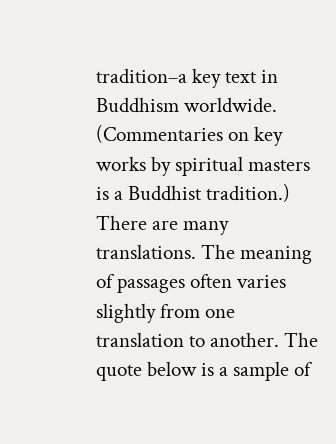tradition–a key text in Buddhism worldwide. (Commentaries on key works by spiritual masters is a Buddhist tradition.) There are many translations. The meaning of passages often varies slightly from one translation to another. The quote below is a sample of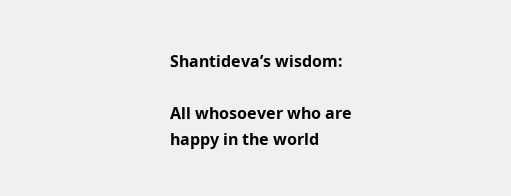Shantideva’s wisdom:

All whosoever who are happy in the world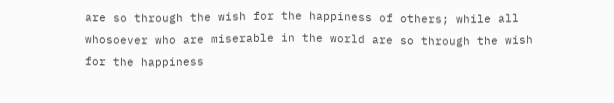are so through the wish for the happiness of others; while all whosoever who are miserable in the world are so through the wish for the happiness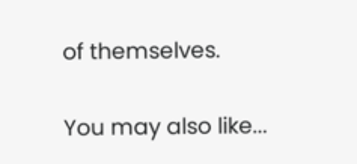of themselves.

You may also like...